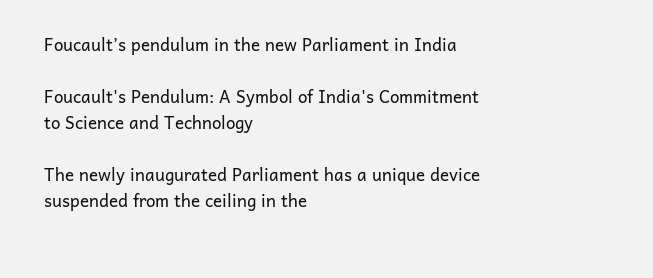Foucault’s pendulum in the new Parliament in India

Foucault's Pendulum: A Symbol of India's Commitment to Science and Technology

The newly inaugurated Parliament has a unique device suspended from the ceiling in the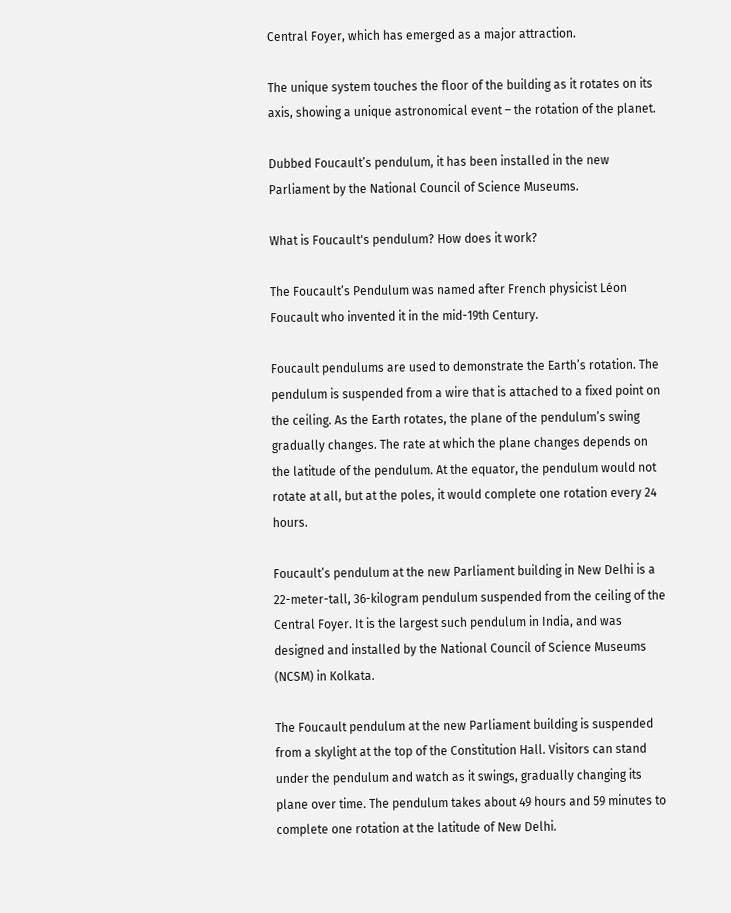Central Foyer, which has emerged as a major attraction.

The unique system touches the floor of the building as it rotates on its axis, showing a unique astronomical event – the rotation of the planet.

Dubbed Foucault’s pendulum, it has been installed in the new Parliament by the National Council of Science Museums.

What is Foucault's pendulum? How does it work?

The Foucault’s Pendulum was named after French physicist Léon Foucault who invented it in the mid-19th Century.

Foucault pendulums are used to demonstrate the Earth’s rotation. The pendulum is suspended from a wire that is attached to a fixed point on the ceiling. As the Earth rotates, the plane of the pendulum’s swing gradually changes. The rate at which the plane changes depends on the latitude of the pendulum. At the equator, the pendulum would not rotate at all, but at the poles, it would complete one rotation every 24 hours.

Foucault’s pendulum at the new Parliament building in New Delhi is a 22-meter-tall, 36-kilogram pendulum suspended from the ceiling of the Central Foyer. It is the largest such pendulum in India, and was designed and installed by the National Council of Science Museums (NCSM) in Kolkata.

The Foucault pendulum at the new Parliament building is suspended from a skylight at the top of the Constitution Hall. Visitors can stand under the pendulum and watch as it swings, gradually changing its plane over time. The pendulum takes about 49 hours and 59 minutes to complete one rotation at the latitude of New Delhi.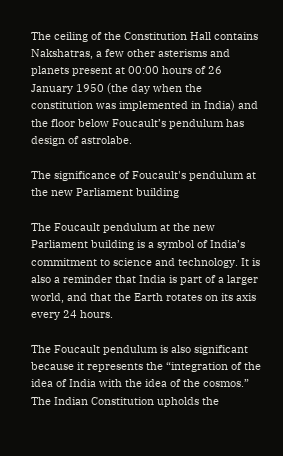The ceiling of the Constitution Hall contains Nakshatras, a few other asterisms and planets present at 00:00 hours of 26 January 1950 (the day when the constitution was implemented in India) and the floor below Foucault’s pendulum has design of astrolabe.

The significance of Foucault's pendulum at the new Parliament building

The Foucault pendulum at the new Parliament building is a symbol of India’s commitment to science and technology. It is also a reminder that India is part of a larger world, and that the Earth rotates on its axis every 24 hours.

The Foucault pendulum is also significant because it represents the “integration of the idea of India with the idea of the cosmos.” The Indian Constitution upholds the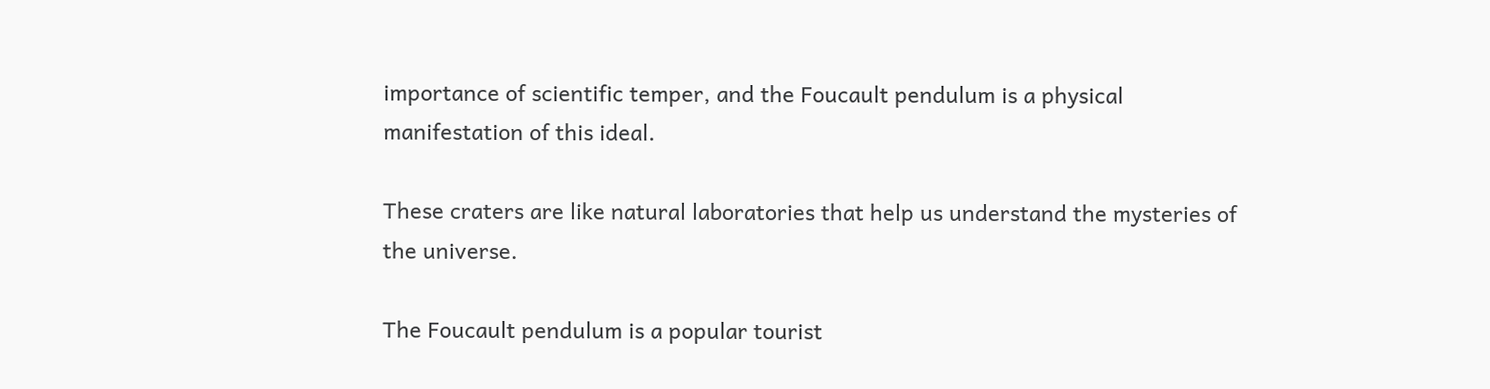importance of scientific temper, and the Foucault pendulum is a physical manifestation of this ideal.

These craters are like natural laboratories that help us understand the mysteries of the universe.

The Foucault pendulum is a popular tourist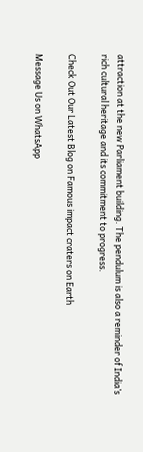attraction at the new Parliament building. The pendulum is also a reminder of India’s rich cultural heritage and its commitment to progress.

Check Out Our Latest Blog on Famous impact craters on Earth

Message Us on WhatsApp